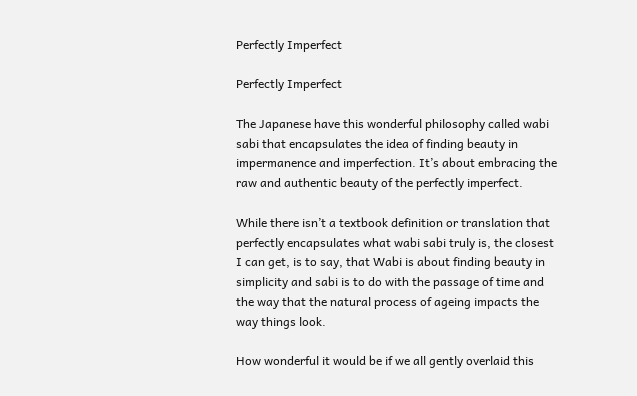Perfectly Imperfect

Perfectly Imperfect

The Japanese have this wonderful philosophy called wabi sabi that encapsulates the idea of finding beauty in impermanence and imperfection. It’s about embracing the raw and authentic beauty of the perfectly imperfect.

While there isn’t a textbook definition or translation that perfectly encapsulates what wabi sabi truly is, the closest I can get, is to say, that Wabi is about finding beauty in simplicity and sabi is to do with the passage of time and the way that the natural process of ageing impacts the way things look.

How wonderful it would be if we all gently overlaid this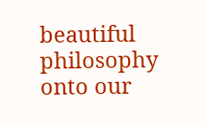beautiful philosophy onto our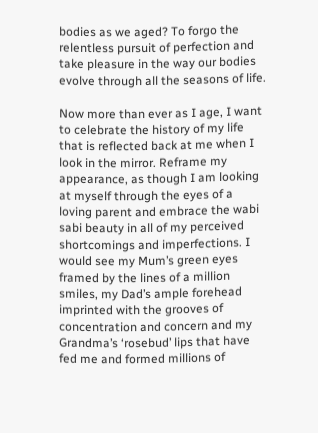bodies as we aged? To forgo the relentless pursuit of perfection and take pleasure in the way our bodies evolve through all the seasons of life.

Now more than ever as I age, I want to celebrate the history of my life that is reflected back at me when I look in the mirror. Reframe my appearance, as though I am looking at myself through the eyes of a loving parent and embrace the wabi sabi beauty in all of my perceived shortcomings and imperfections. I would see my Mum’s green eyes framed by the lines of a million smiles, my Dad’s ample forehead imprinted with the grooves of concentration and concern and my Grandma’s ‘rosebud’ lips that have fed me and formed millions of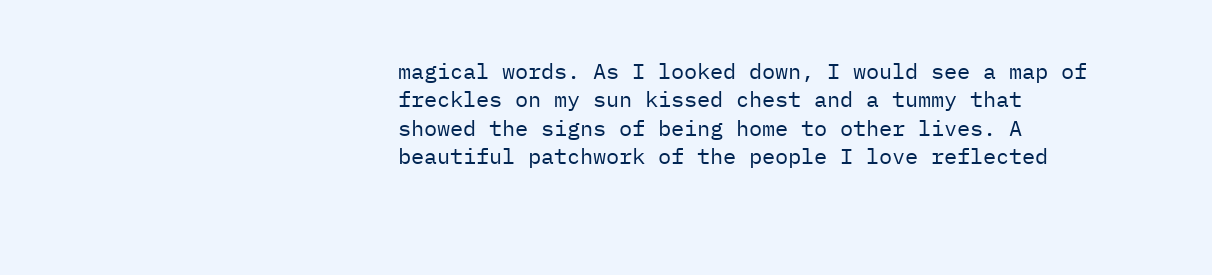magical words. As I looked down, I would see a map of freckles on my sun kissed chest and a tummy that showed the signs of being home to other lives. A beautiful patchwork of the people I love reflected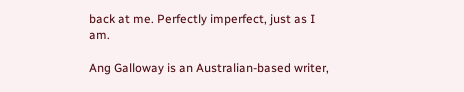back at me. Perfectly imperfect, just as I am.

Ang Galloway is an Australian-based writer,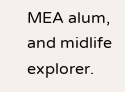MEA alum, and midlife explorer.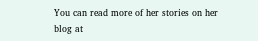You can read more of her stories on her blog at